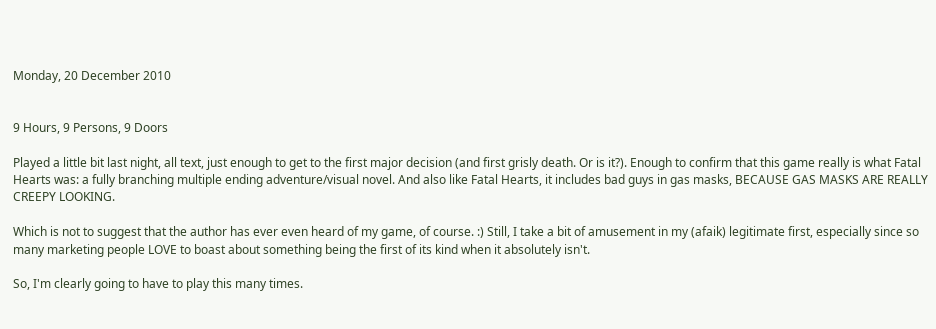Monday, 20 December 2010


9 Hours, 9 Persons, 9 Doors

Played a little bit last night, all text, just enough to get to the first major decision (and first grisly death. Or is it?). Enough to confirm that this game really is what Fatal Hearts was: a fully branching multiple ending adventure/visual novel. And also like Fatal Hearts, it includes bad guys in gas masks, BECAUSE GAS MASKS ARE REALLY CREEPY LOOKING.

Which is not to suggest that the author has ever even heard of my game, of course. :) Still, I take a bit of amusement in my (afaik) legitimate first, especially since so many marketing people LOVE to boast about something being the first of its kind when it absolutely isn't.

So, I'm clearly going to have to play this many times.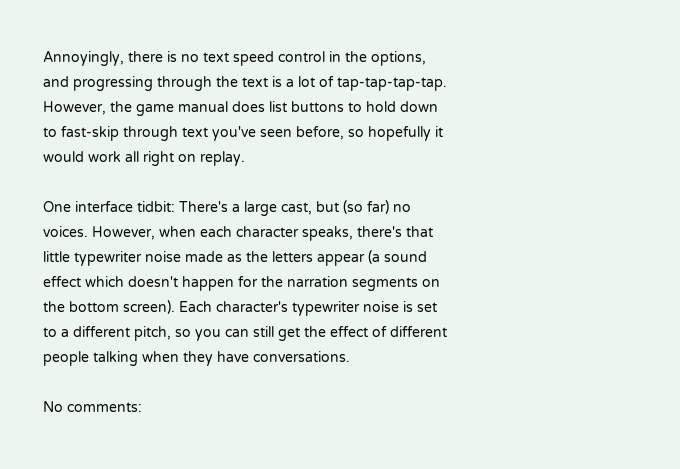Annoyingly, there is no text speed control in the options, and progressing through the text is a lot of tap-tap-tap-tap. However, the game manual does list buttons to hold down to fast-skip through text you've seen before, so hopefully it would work all right on replay.

One interface tidbit: There's a large cast, but (so far) no voices. However, when each character speaks, there's that little typewriter noise made as the letters appear (a sound effect which doesn't happen for the narration segments on the bottom screen). Each character's typewriter noise is set to a different pitch, so you can still get the effect of different people talking when they have conversations.

No comments: